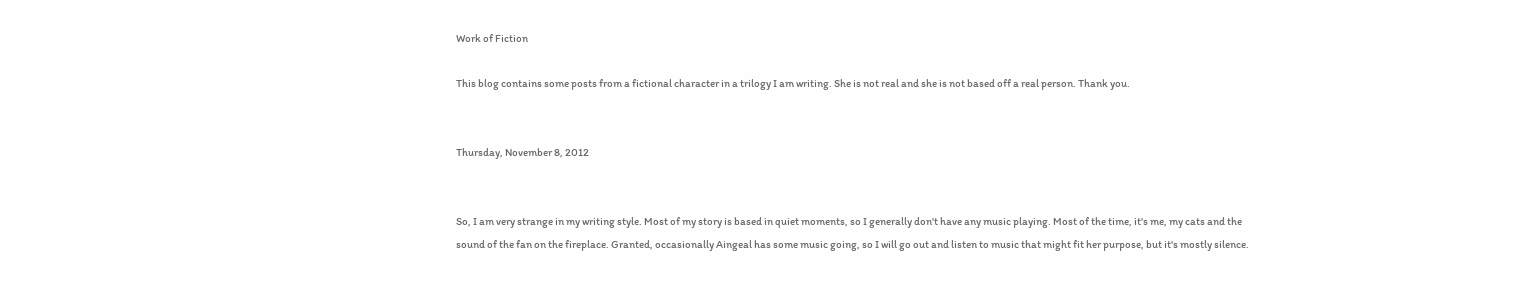Work of Fiction

This blog contains some posts from a fictional character in a trilogy I am writing. She is not real and she is not based off a real person. Thank you.


Thursday, November 8, 2012


So, I am very strange in my writing style. Most of my story is based in quiet moments, so I generally don't have any music playing. Most of the time, it's me, my cats and the sound of the fan on the fireplace. Granted, occasionally Aingeal has some music going, so I will go out and listen to music that might fit her purpose, but it's mostly silence.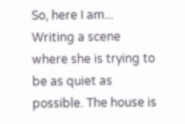So, here I am... Writing a scene where she is trying to be as quiet as possible. The house is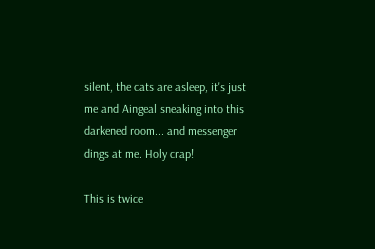silent, the cats are asleep, it's just me and Aingeal sneaking into this darkened room... and messenger dings at me. Holy crap!

This is twice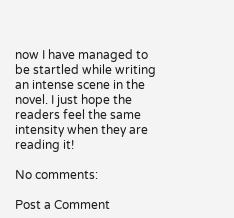now I have managed to be startled while writing an intense scene in the novel. I just hope the readers feel the same intensity when they are reading it!

No comments:

Post a Comment